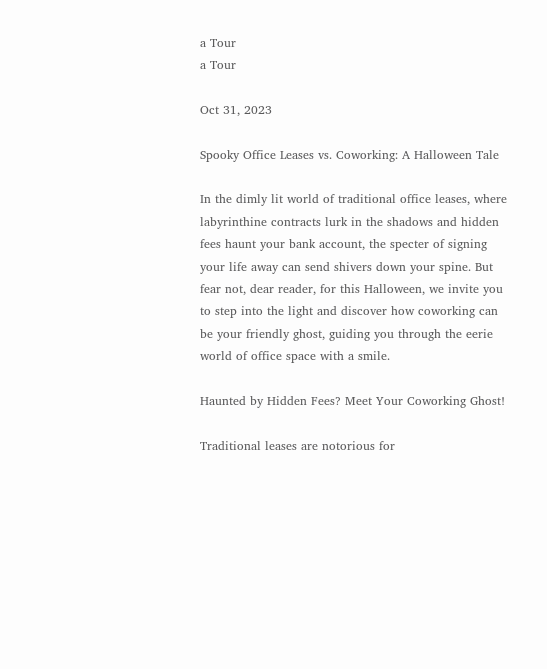a Tour
a Tour

Oct 31, 2023

Spooky Office Leases vs. Coworking: A Halloween Tale

In the dimly lit world of traditional office leases, where labyrinthine contracts lurk in the shadows and hidden fees haunt your bank account, the specter of signing your life away can send shivers down your spine. But fear not, dear reader, for this Halloween, we invite you to step into the light and discover how coworking can be your friendly ghost, guiding you through the eerie world of office space with a smile.

Haunted by Hidden Fees? Meet Your Coworking Ghost!

Traditional leases are notorious for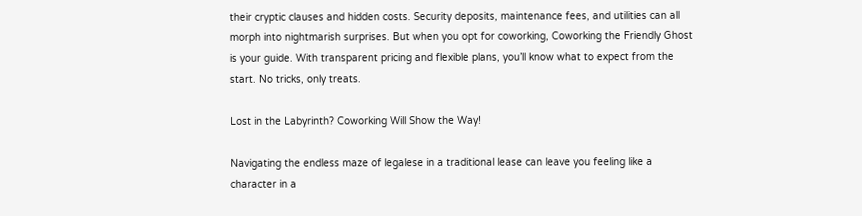their cryptic clauses and hidden costs. Security deposits, maintenance fees, and utilities can all morph into nightmarish surprises. But when you opt for coworking, Coworking the Friendly Ghost is your guide. With transparent pricing and flexible plans, you’ll know what to expect from the start. No tricks, only treats.

Lost in the Labyrinth? Coworking Will Show the Way!

Navigating the endless maze of legalese in a traditional lease can leave you feeling like a character in a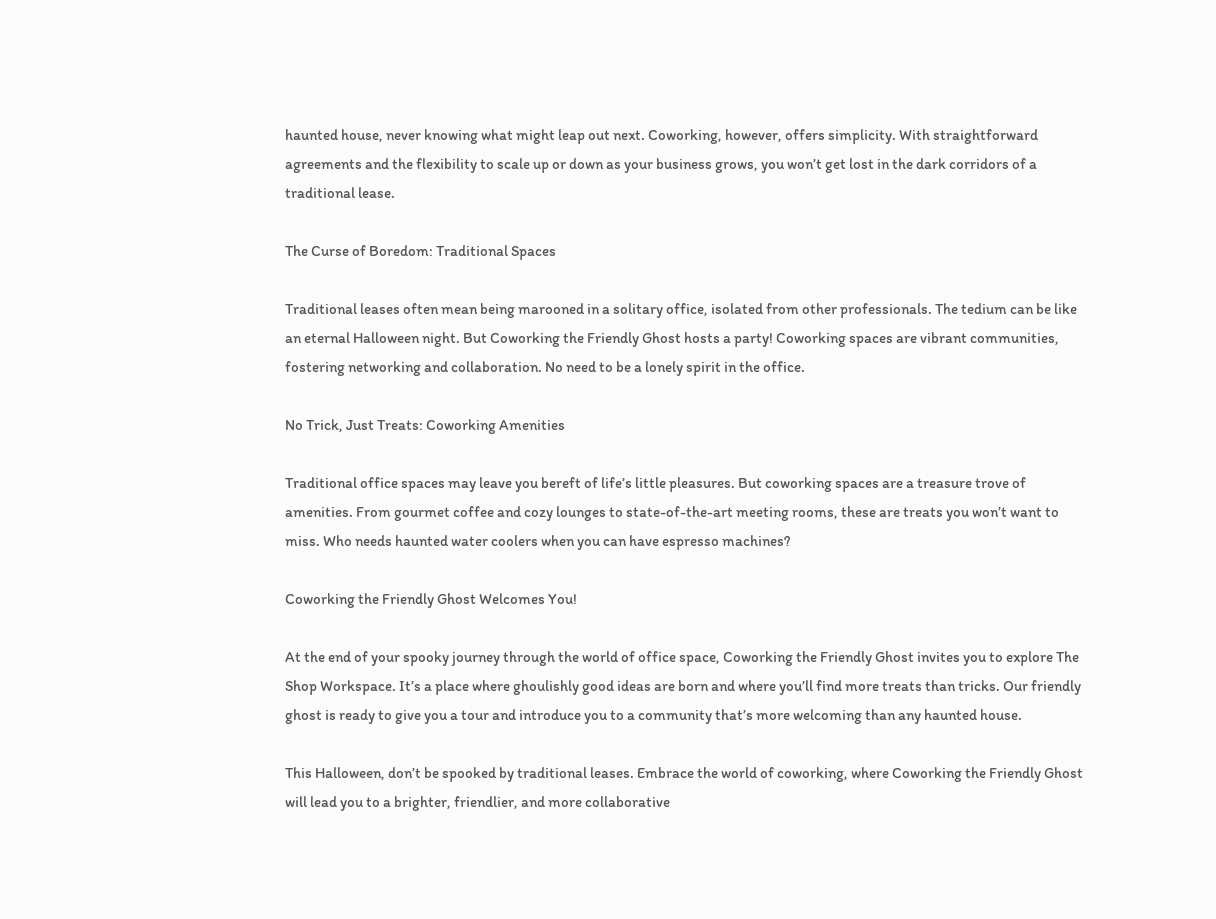haunted house, never knowing what might leap out next. Coworking, however, offers simplicity. With straightforward agreements and the flexibility to scale up or down as your business grows, you won’t get lost in the dark corridors of a traditional lease.

The Curse of Boredom: Traditional Spaces

Traditional leases often mean being marooned in a solitary office, isolated from other professionals. The tedium can be like an eternal Halloween night. But Coworking the Friendly Ghost hosts a party! Coworking spaces are vibrant communities, fostering networking and collaboration. No need to be a lonely spirit in the office.

No Trick, Just Treats: Coworking Amenities

Traditional office spaces may leave you bereft of life’s little pleasures. But coworking spaces are a treasure trove of amenities. From gourmet coffee and cozy lounges to state-of-the-art meeting rooms, these are treats you won’t want to miss. Who needs haunted water coolers when you can have espresso machines?

Coworking the Friendly Ghost Welcomes You!

At the end of your spooky journey through the world of office space, Coworking the Friendly Ghost invites you to explore The Shop Workspace. It’s a place where ghoulishly good ideas are born and where you’ll find more treats than tricks. Our friendly ghost is ready to give you a tour and introduce you to a community that’s more welcoming than any haunted house.

This Halloween, don’t be spooked by traditional leases. Embrace the world of coworking, where Coworking the Friendly Ghost will lead you to a brighter, friendlier, and more collaborative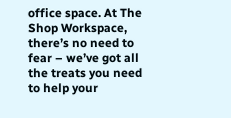office space. At The Shop Workspace, there’s no need to fear – we’ve got all the treats you need to help your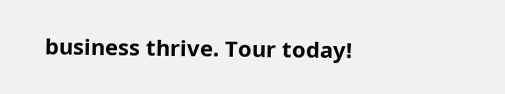business thrive. Tour today!